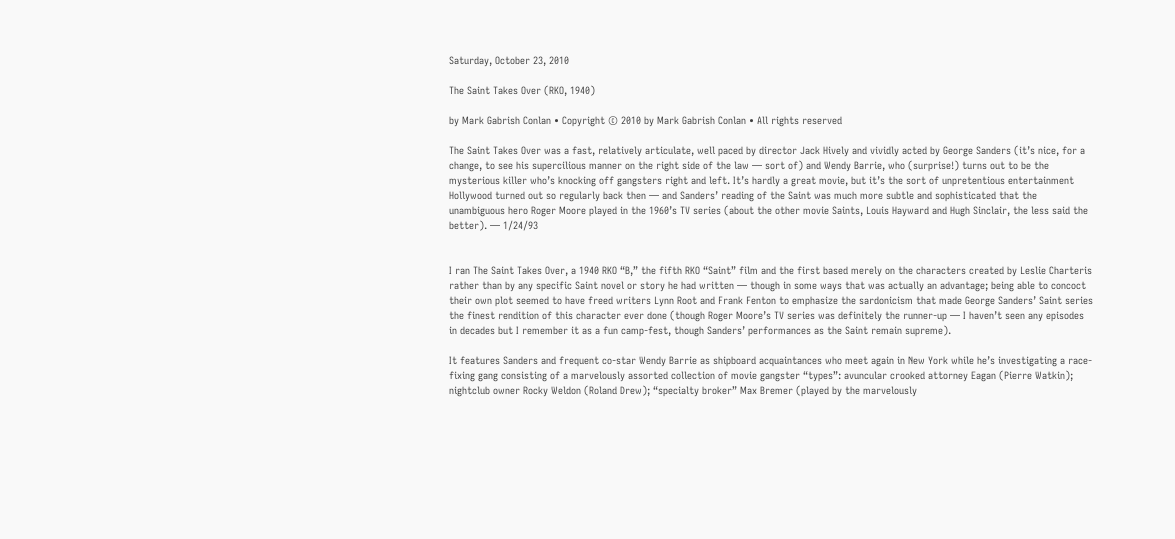Saturday, October 23, 2010

The Saint Takes Over (RKO, 1940)

by Mark Gabrish Conlan • Copyright © 2010 by Mark Gabrish Conlan • All rights reserved

The Saint Takes Over was a fast, relatively articulate, well paced by director Jack Hively and vividly acted by George Sanders (it’s nice, for a change, to see his supercilious manner on the right side of the law — sort of) and Wendy Barrie, who (surprise!) turns out to be the mysterious killer who’s knocking off gangsters right and left. It’s hardly a great movie, but it’s the sort of unpretentious entertainment Hollywood turned out so regularly back then — and Sanders’ reading of the Saint was much more subtle and sophisticated that the unambiguous hero Roger Moore played in the 1960’s TV series (about the other movie Saints, Louis Hayward and Hugh Sinclair, the less said the better). — 1/24/93


I ran The Saint Takes Over, a 1940 RKO “B,” the fifth RKO “Saint” film and the first based merely on the characters created by Leslie Charteris rather than by any specific Saint novel or story he had written — though in some ways that was actually an advantage; being able to concoct their own plot seemed to have freed writers Lynn Root and Frank Fenton to emphasize the sardonicism that made George Sanders’ Saint series the finest rendition of this character ever done (though Roger Moore’s TV series was definitely the runner-up — I haven’t seen any episodes in decades but I remember it as a fun camp-fest, though Sanders’ performances as the Saint remain supreme).

It features Sanders and frequent co-star Wendy Barrie as shipboard acquaintances who meet again in New York while he’s investigating a race-fixing gang consisting of a marvelously assorted collection of movie gangster “types”: avuncular crooked attorney Eagan (Pierre Watkin); nightclub owner Rocky Weldon (Roland Drew); “specialty broker” Max Bremer (played by the marvelously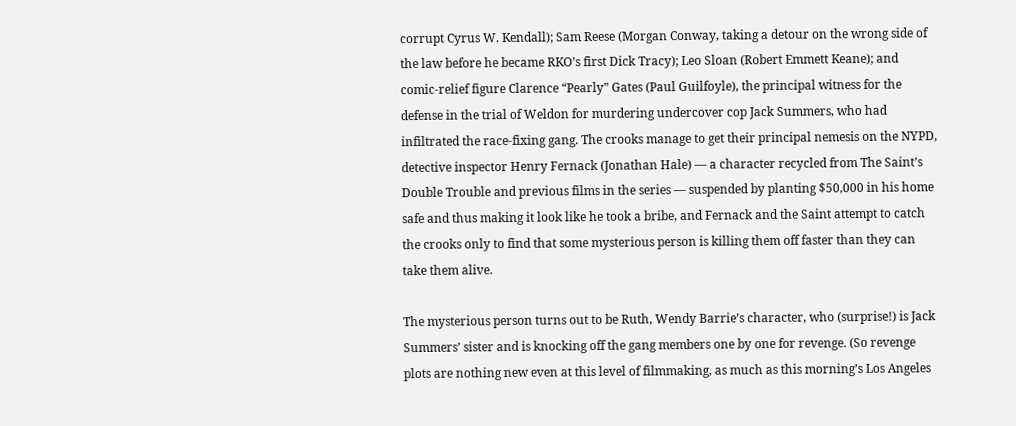corrupt Cyrus W. Kendall); Sam Reese (Morgan Conway, taking a detour on the wrong side of the law before he became RKO’s first Dick Tracy); Leo Sloan (Robert Emmett Keane); and comic-relief figure Clarence “Pearly” Gates (Paul Guilfoyle), the principal witness for the defense in the trial of Weldon for murdering undercover cop Jack Summers, who had infiltrated the race-fixing gang. The crooks manage to get their principal nemesis on the NYPD, detective inspector Henry Fernack (Jonathan Hale) — a character recycled from The Saint’s Double Trouble and previous films in the series — suspended by planting $50,000 in his home safe and thus making it look like he took a bribe, and Fernack and the Saint attempt to catch the crooks only to find that some mysterious person is killing them off faster than they can take them alive.

The mysterious person turns out to be Ruth, Wendy Barrie’s character, who (surprise!) is Jack Summers’ sister and is knocking off the gang members one by one for revenge. (So revenge plots are nothing new even at this level of filmmaking, as much as this morning’s Los Angeles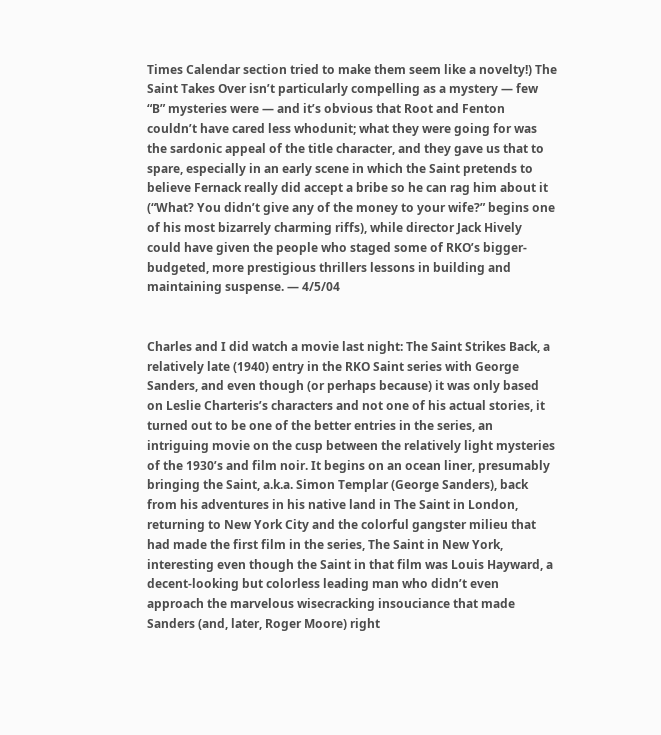Times Calendar section tried to make them seem like a novelty!) The Saint Takes Over isn’t particularly compelling as a mystery — few “B” mysteries were — and it’s obvious that Root and Fenton couldn’t have cared less whodunit; what they were going for was the sardonic appeal of the title character, and they gave us that to spare, especially in an early scene in which the Saint pretends to believe Fernack really did accept a bribe so he can rag him about it (“What? You didn’t give any of the money to your wife?” begins one of his most bizarrely charming riffs), while director Jack Hively could have given the people who staged some of RKO’s bigger-budgeted, more prestigious thrillers lessons in building and maintaining suspense. — 4/5/04


Charles and I did watch a movie last night: The Saint Strikes Back, a relatively late (1940) entry in the RKO Saint series with George Sanders, and even though (or perhaps because) it was only based on Leslie Charteris’s characters and not one of his actual stories, it turned out to be one of the better entries in the series, an intriguing movie on the cusp between the relatively light mysteries of the 1930’s and film noir. It begins on an ocean liner, presumably bringing the Saint, a.k.a. Simon Templar (George Sanders), back from his adventures in his native land in The Saint in London, returning to New York City and the colorful gangster milieu that had made the first film in the series, The Saint in New York, interesting even though the Saint in that film was Louis Hayward, a decent-looking but colorless leading man who didn’t even approach the marvelous wisecracking insouciance that made Sanders (and, later, Roger Moore) right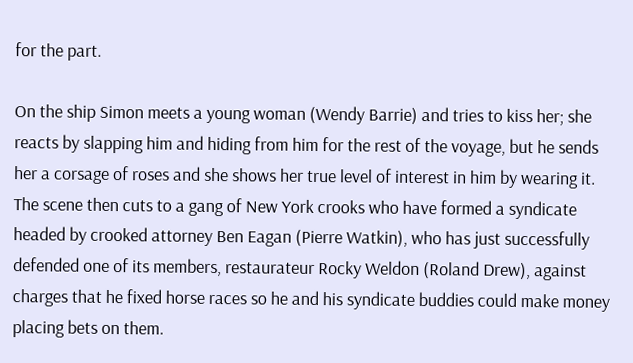for the part.

On the ship Simon meets a young woman (Wendy Barrie) and tries to kiss her; she reacts by slapping him and hiding from him for the rest of the voyage, but he sends her a corsage of roses and she shows her true level of interest in him by wearing it. The scene then cuts to a gang of New York crooks who have formed a syndicate headed by crooked attorney Ben Eagan (Pierre Watkin), who has just successfully defended one of its members, restaurateur Rocky Weldon (Roland Drew), against charges that he fixed horse races so he and his syndicate buddies could make money placing bets on them.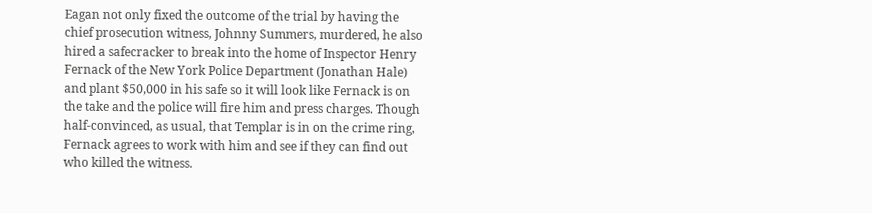Eagan not only fixed the outcome of the trial by having the chief prosecution witness, Johnny Summers, murdered, he also hired a safecracker to break into the home of Inspector Henry Fernack of the New York Police Department (Jonathan Hale) and plant $50,000 in his safe so it will look like Fernack is on the take and the police will fire him and press charges. Though half-convinced, as usual, that Templar is in on the crime ring, Fernack agrees to work with him and see if they can find out who killed the witness.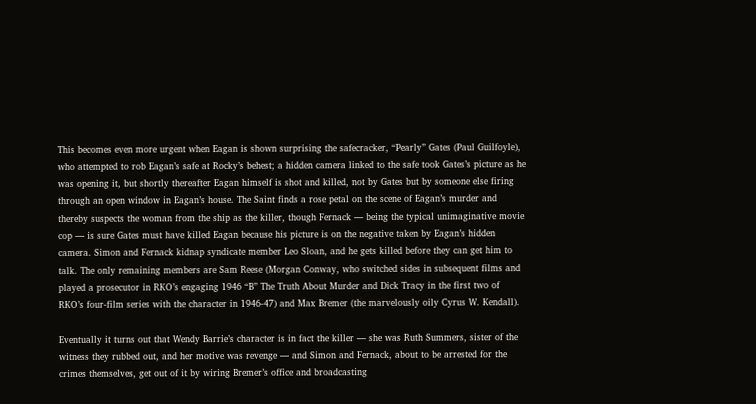This becomes even more urgent when Eagan is shown surprising the safecracker, “Pearly” Gates (Paul Guilfoyle), who attempted to rob Eagan’s safe at Rocky’s behest; a hidden camera linked to the safe took Gates’s picture as he was opening it, but shortly thereafter Eagan himself is shot and killed, not by Gates but by someone else firing through an open window in Eagan’s house. The Saint finds a rose petal on the scene of Eagan’s murder and thereby suspects the woman from the ship as the killer, though Fernack — being the typical unimaginative movie cop — is sure Gates must have killed Eagan because his picture is on the negative taken by Eagan’s hidden camera. Simon and Fernack kidnap syndicate member Leo Sloan, and he gets killed before they can get him to talk. The only remaining members are Sam Reese (Morgan Conway, who switched sides in subsequent films and played a prosecutor in RKO’s engaging 1946 “B” The Truth About Murder and Dick Tracy in the first two of RKO’s four-film series with the character in 1946-47) and Max Bremer (the marvelously oily Cyrus W. Kendall).

Eventually it turns out that Wendy Barrie’s character is in fact the killer — she was Ruth Summers, sister of the witness they rubbed out, and her motive was revenge — and Simon and Fernack, about to be arrested for the crimes themselves, get out of it by wiring Bremer’s office and broadcasting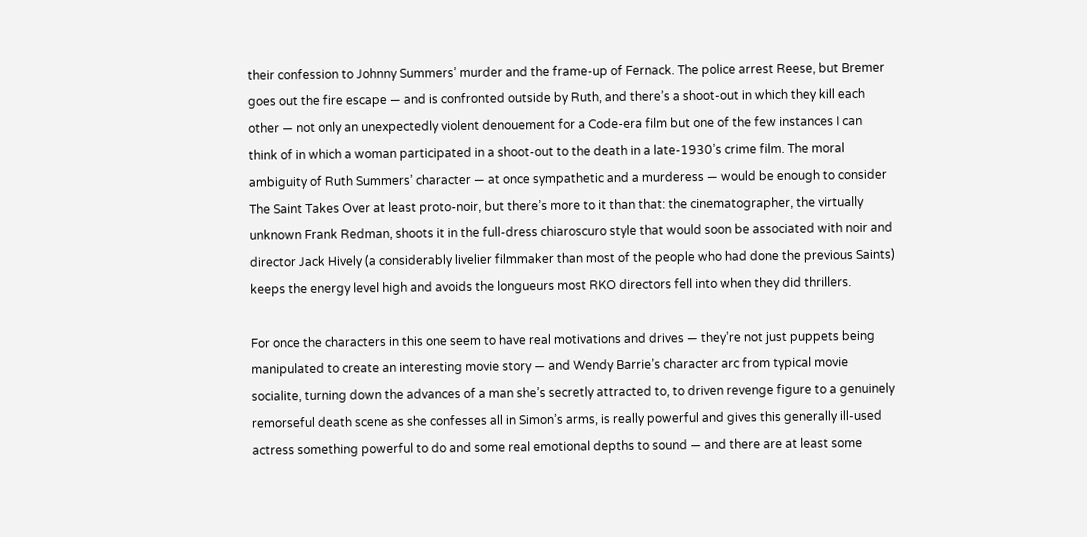their confession to Johnny Summers’ murder and the frame-up of Fernack. The police arrest Reese, but Bremer goes out the fire escape — and is confronted outside by Ruth, and there’s a shoot-out in which they kill each other — not only an unexpectedly violent denouement for a Code-era film but one of the few instances I can think of in which a woman participated in a shoot-out to the death in a late-1930’s crime film. The moral ambiguity of Ruth Summers’ character — at once sympathetic and a murderess — would be enough to consider The Saint Takes Over at least proto-noir, but there’s more to it than that: the cinematographer, the virtually unknown Frank Redman, shoots it in the full-dress chiaroscuro style that would soon be associated with noir and director Jack Hively (a considerably livelier filmmaker than most of the people who had done the previous Saints) keeps the energy level high and avoids the longueurs most RKO directors fell into when they did thrillers.

For once the characters in this one seem to have real motivations and drives — they’re not just puppets being manipulated to create an interesting movie story — and Wendy Barrie’s character arc from typical movie socialite, turning down the advances of a man she’s secretly attracted to, to driven revenge figure to a genuinely remorseful death scene as she confesses all in Simon’s arms, is really powerful and gives this generally ill-used actress something powerful to do and some real emotional depths to sound — and there are at least some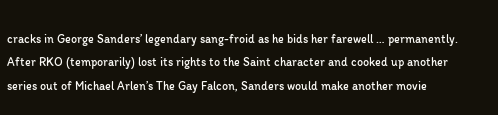cracks in George Sanders’ legendary sang-froid as he bids her farewell … permanently. After RKO (temporarily) lost its rights to the Saint character and cooked up another series out of Michael Arlen’s The Gay Falcon, Sanders would make another movie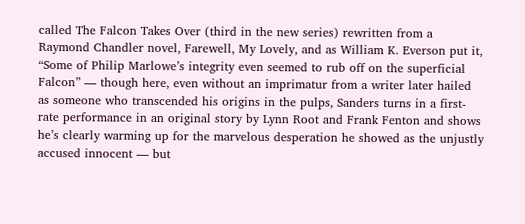called The Falcon Takes Over (third in the new series) rewritten from a Raymond Chandler novel, Farewell, My Lovely, and as William K. Everson put it, “Some of Philip Marlowe’s integrity even seemed to rub off on the superficial Falcon” — though here, even without an imprimatur from a writer later hailed as someone who transcended his origins in the pulps, Sanders turns in a first-rate performance in an original story by Lynn Root and Frank Fenton and shows he’s clearly warming up for the marvelous desperation he showed as the unjustly accused innocent — but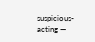suspicious-acting —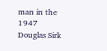man in the 1947 Douglas Sirk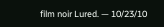film noir Lured. — 10/23/10